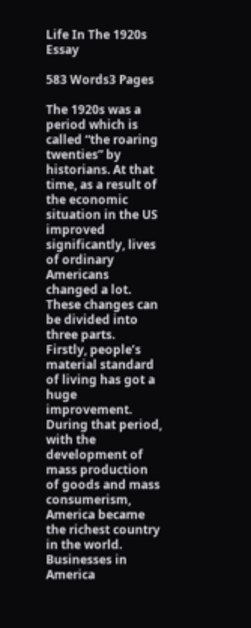Life In The 1920s Essay

583 Words3 Pages

The 1920s was a period which is called “the roaring twenties” by historians. At that time, as a result of the economic situation in the US improved significantly, lives of ordinary Americans changed a lot. These changes can be divided into three parts.
Firstly, people’s material standard of living has got a huge improvement. During that period, with the development of mass production of goods and mass consumerism, America became the richest country in the world. Businesses in America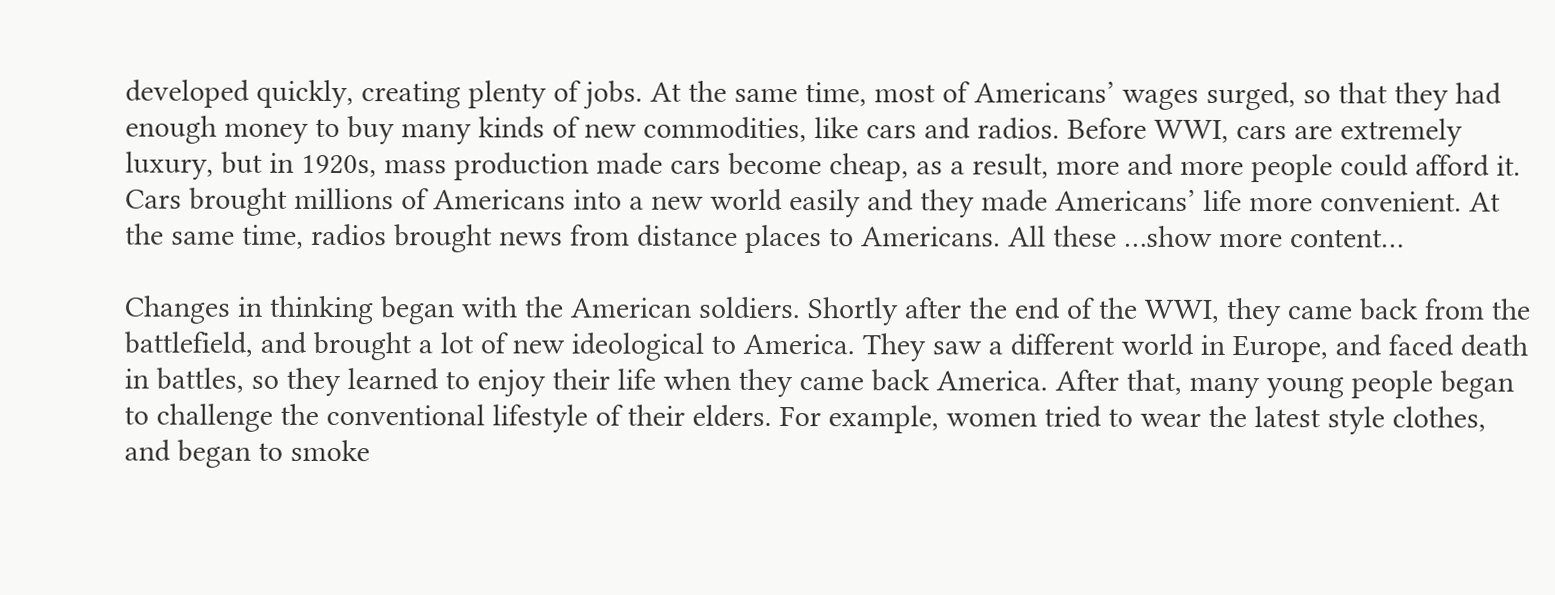developed quickly, creating plenty of jobs. At the same time, most of Americans’ wages surged, so that they had enough money to buy many kinds of new commodities, like cars and radios. Before WWI, cars are extremely luxury, but in 1920s, mass production made cars become cheap, as a result, more and more people could afford it. Cars brought millions of Americans into a new world easily and they made Americans’ life more convenient. At the same time, radios brought news from distance places to Americans. All these …show more content…

Changes in thinking began with the American soldiers. Shortly after the end of the WWI, they came back from the battlefield, and brought a lot of new ideological to America. They saw a different world in Europe, and faced death in battles, so they learned to enjoy their life when they came back America. After that, many young people began to challenge the conventional lifestyle of their elders. For example, women tried to wear the latest style clothes, and began to smoke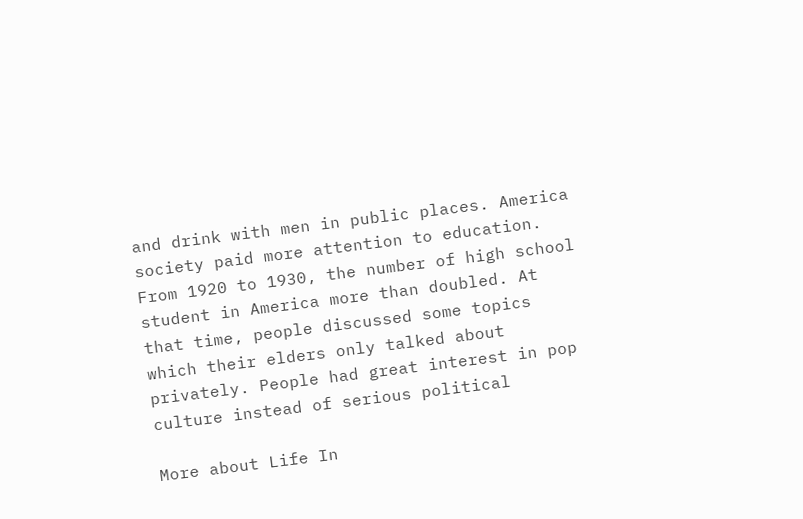and drink with men in public places. America society paid more attention to education. From 1920 to 1930, the number of high school student in America more than doubled. At that time, people discussed some topics which their elders only talked about privately. People had great interest in pop culture instead of serious political

More about Life In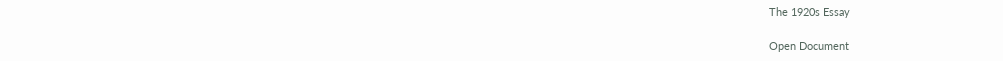The 1920s Essay

Open Document